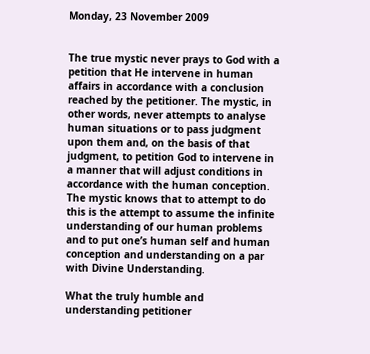Monday, 23 November 2009


The true mystic never prays to God with a petition that He intervene in human affairs in accordance with a conclusion reached by the petitioner. The mystic, in other words, never attempts to analyse human situations or to pass judgment upon them and, on the basis of that judgment, to petition God to intervene in a manner that will adjust conditions in accordance with the human conception. The mystic knows that to attempt to do this is the attempt to assume the infinite understanding of our human problems and to put one’s human self and human conception and understanding on a par with Divine Understanding.

What the truly humble and understanding petitioner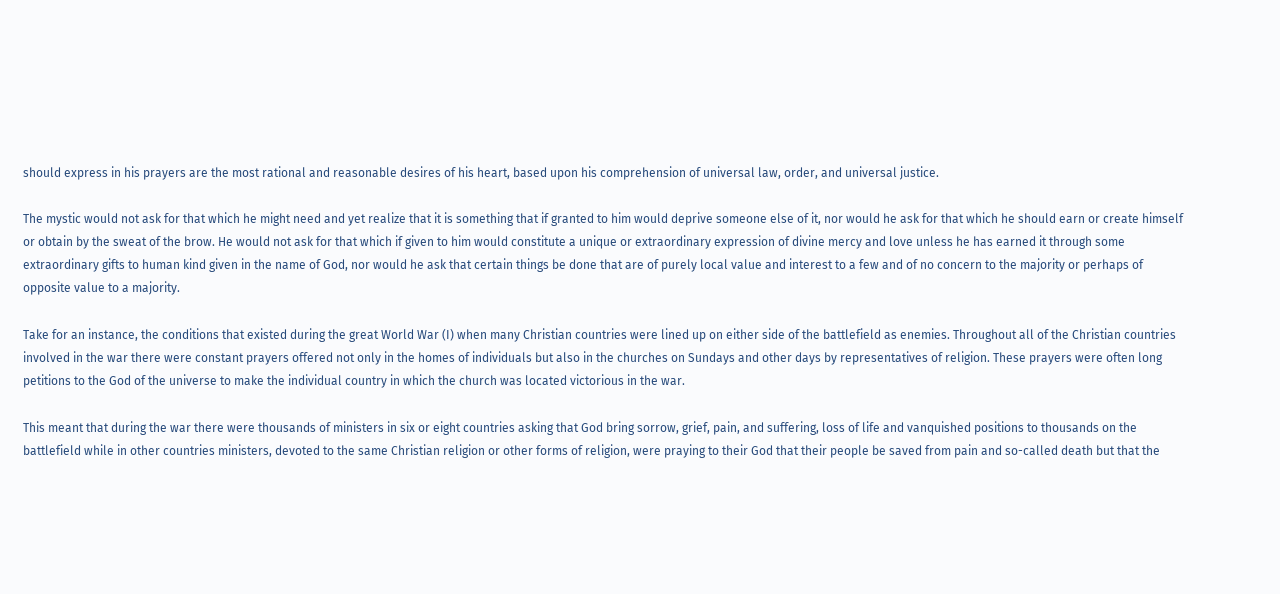should express in his prayers are the most rational and reasonable desires of his heart, based upon his comprehension of universal law, order, and universal justice.

The mystic would not ask for that which he might need and yet realize that it is something that if granted to him would deprive someone else of it, nor would he ask for that which he should earn or create himself or obtain by the sweat of the brow. He would not ask for that which if given to him would constitute a unique or extraordinary expression of divine mercy and love unless he has earned it through some extraordinary gifts to human kind given in the name of God, nor would he ask that certain things be done that are of purely local value and interest to a few and of no concern to the majority or perhaps of opposite value to a majority.

Take for an instance, the conditions that existed during the great World War (I) when many Christian countries were lined up on either side of the battlefield as enemies. Throughout all of the Christian countries involved in the war there were constant prayers offered not only in the homes of individuals but also in the churches on Sundays and other days by representatives of religion. These prayers were often long petitions to the God of the universe to make the individual country in which the church was located victorious in the war.

This meant that during the war there were thousands of ministers in six or eight countries asking that God bring sorrow, grief, pain, and suffering, loss of life and vanquished positions to thousands on the battlefield while in other countries ministers, devoted to the same Christian religion or other forms of religion, were praying to their God that their people be saved from pain and so-called death but that the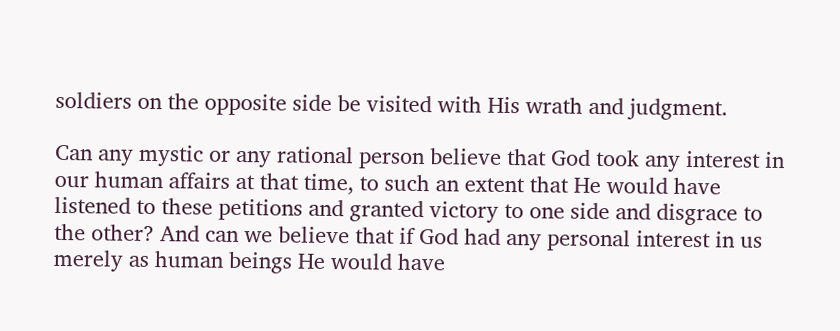soldiers on the opposite side be visited with His wrath and judgment.

Can any mystic or any rational person believe that God took any interest in our human affairs at that time, to such an extent that He would have listened to these petitions and granted victory to one side and disgrace to the other? And can we believe that if God had any personal interest in us merely as human beings He would have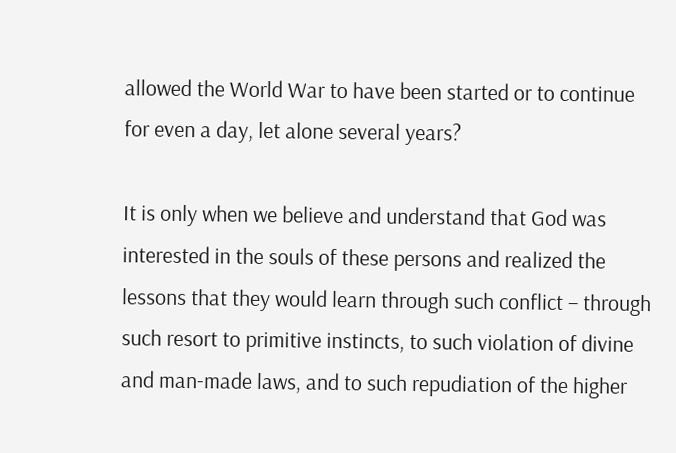allowed the World War to have been started or to continue for even a day, let alone several years?

It is only when we believe and understand that God was interested in the souls of these persons and realized the lessons that they would learn through such conflict – through such resort to primitive instincts, to such violation of divine and man-made laws, and to such repudiation of the higher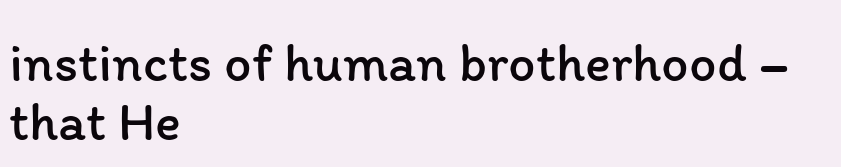instincts of human brotherhood – that He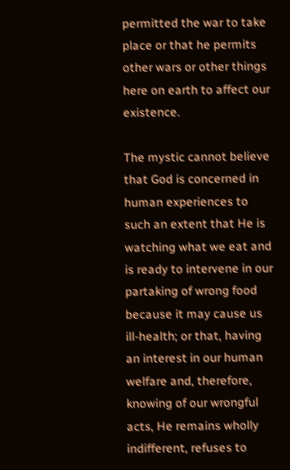permitted the war to take place or that he permits other wars or other things here on earth to affect our existence.

The mystic cannot believe that God is concerned in human experiences to such an extent that He is watching what we eat and is ready to intervene in our partaking of wrong food because it may cause us ill-health; or that, having an interest in our human welfare and, therefore, knowing of our wrongful acts, He remains wholly indifferent, refuses to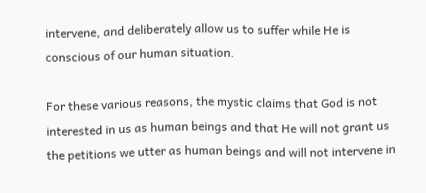intervene, and deliberately allow us to suffer while He is conscious of our human situation.

For these various reasons, the mystic claims that God is not interested in us as human beings and that He will not grant us the petitions we utter as human beings and will not intervene in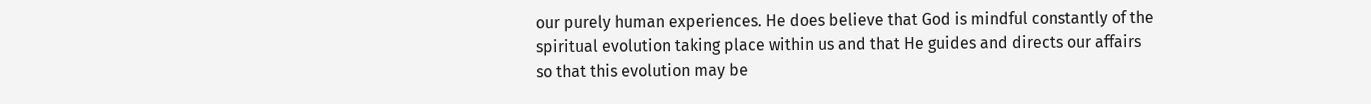our purely human experiences. He does believe that God is mindful constantly of the spiritual evolution taking place within us and that He guides and directs our affairs so that this evolution may be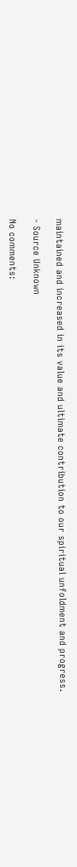maintained and increased in its value and ultimate contribution to our spiritual unfoldment and progress.

- Source Unknown

No comments: